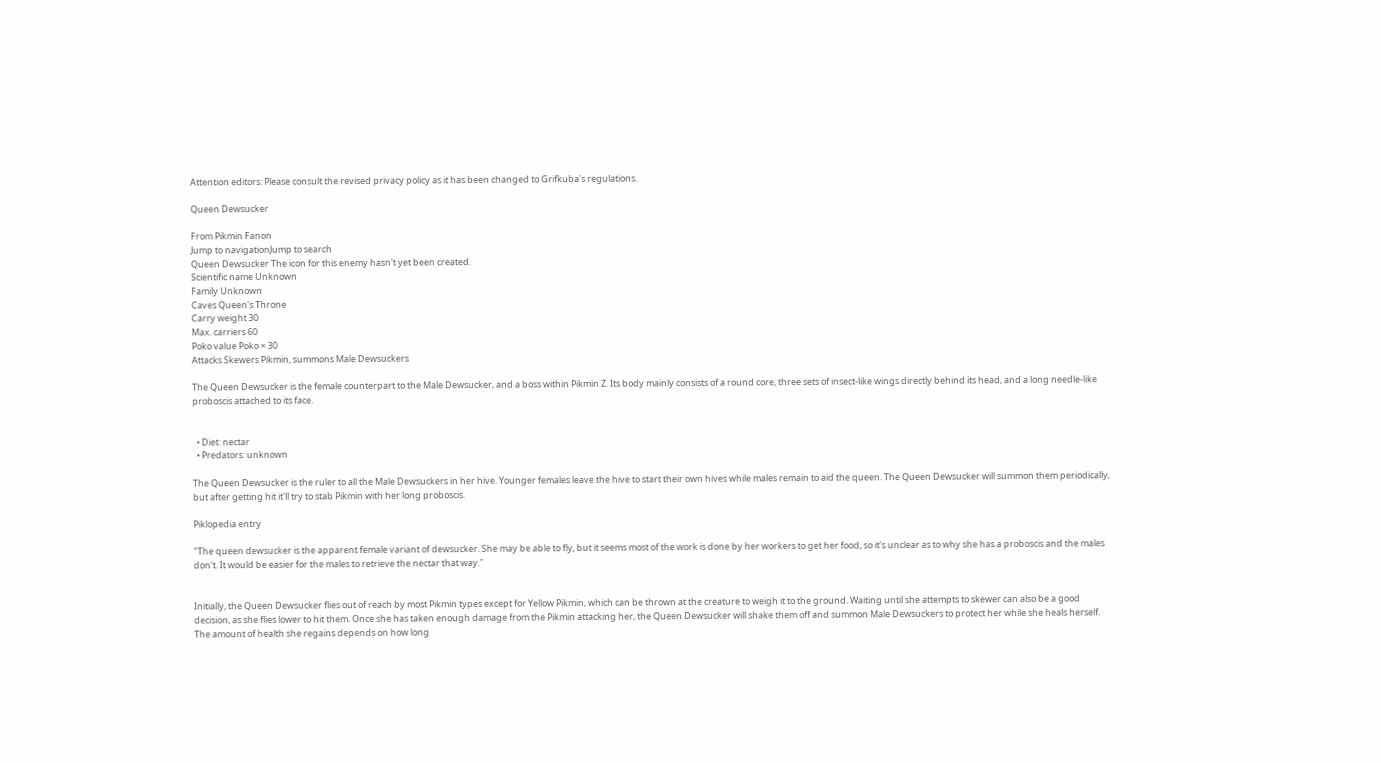Attention editors: Please consult the revised privacy policy as it has been changed to Grifkuba's regulations.

Queen Dewsucker

From Pikmin Fanon
Jump to navigationJump to search
Queen Dewsucker The icon for this enemy hasn't yet been created.
Scientific name Unknown
Family Unknown
Caves Queen's Throne
Carry weight 30
Max. carriers 60
Poko value Poko × 30
Attacks Skewers Pikmin, summons Male Dewsuckers

The Queen Dewsucker is the female counterpart to the Male Dewsucker, and a boss within Pikmin Z. Its body mainly consists of a round core, three sets of insect-like wings directly behind its head, and a long needle-like proboscis attached to its face.


  • Diet: nectar
  • Predators: unknown

The Queen Dewsucker is the ruler to all the Male Dewsuckers in her hive. Younger females leave the hive to start their own hives while males remain to aid the queen. The Queen Dewsucker will summon them periodically, but after getting hit it'll try to stab Pikmin with her long proboscis.

Piklopedia entry

"The queen dewsucker is the apparent female variant of dewsucker. She may be able to fly, but it seems most of the work is done by her workers to get her food, so it's unclear as to why she has a proboscis and the males don't. It would be easier for the males to retrieve the nectar that way."


Initially, the Queen Dewsucker flies out of reach by most Pikmin types except for Yellow Pikmin, which can be thrown at the creature to weigh it to the ground. Waiting until she attempts to skewer can also be a good decision, as she flies lower to hit them. Once she has taken enough damage from the Pikmin attacking her, the Queen Dewsucker will shake them off and summon Male Dewsuckers to protect her while she heals herself. The amount of health she regains depends on how long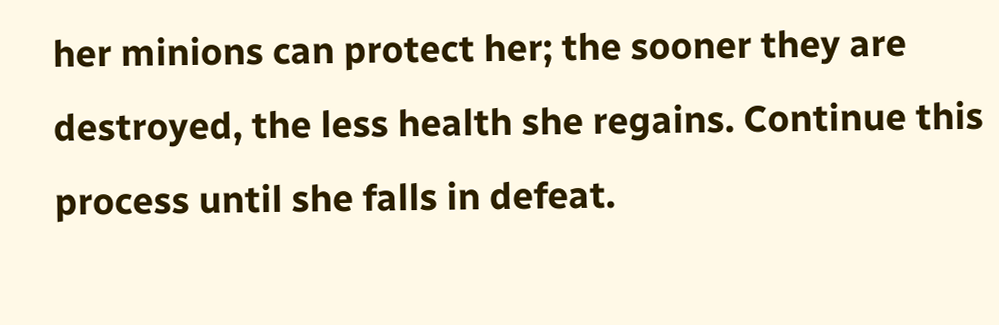her minions can protect her; the sooner they are destroyed, the less health she regains. Continue this process until she falls in defeat.